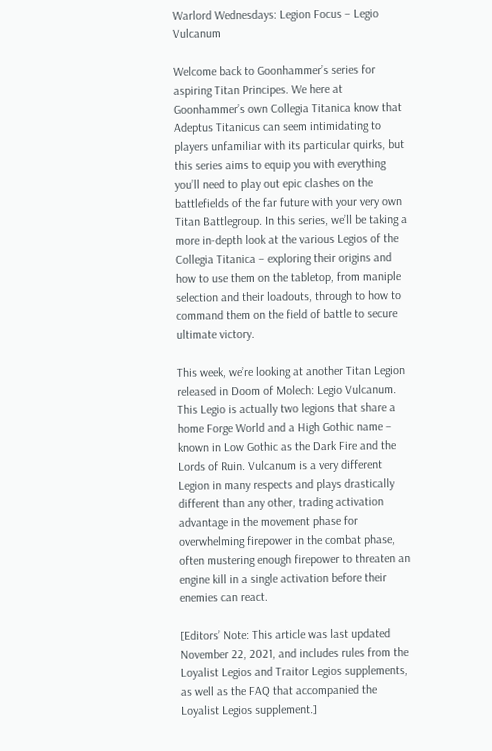Warlord Wednesdays: Legion Focus – Legio Vulcanum

Welcome back to Goonhammer’s series for aspiring Titan Principes. We here at Goonhammer’s own Collegia Titanica know that Adeptus Titanicus can seem intimidating to players unfamiliar with its particular quirks, but this series aims to equip you with everything you’ll need to play out epic clashes on the battlefields of the far future with your very own Titan Battlegroup. In this series, we’ll be taking a more in-depth look at the various Legios of the Collegia Titanica – exploring their origins and how to use them on the tabletop, from maniple selection and their loadouts, through to how to command them on the field of battle to secure ultimate victory.

This week, we’re looking at another Titan Legion released in Doom of Molech: Legio Vulcanum. This Legio is actually two legions that share a home Forge World and a High Gothic name – known in Low Gothic as the Dark Fire and the Lords of Ruin. Vulcanum is a very different Legion in many respects and plays drastically different than any other, trading activation advantage in the movement phase for overwhelming firepower in the combat phase, often mustering enough firepower to threaten an engine kill in a single activation before their enemies can react.

[Editors’ Note: This article was last updated November 22, 2021, and includes rules from the Loyalist Legios and Traitor Legios supplements, as well as the FAQ that accompanied the Loyalist Legios supplement.]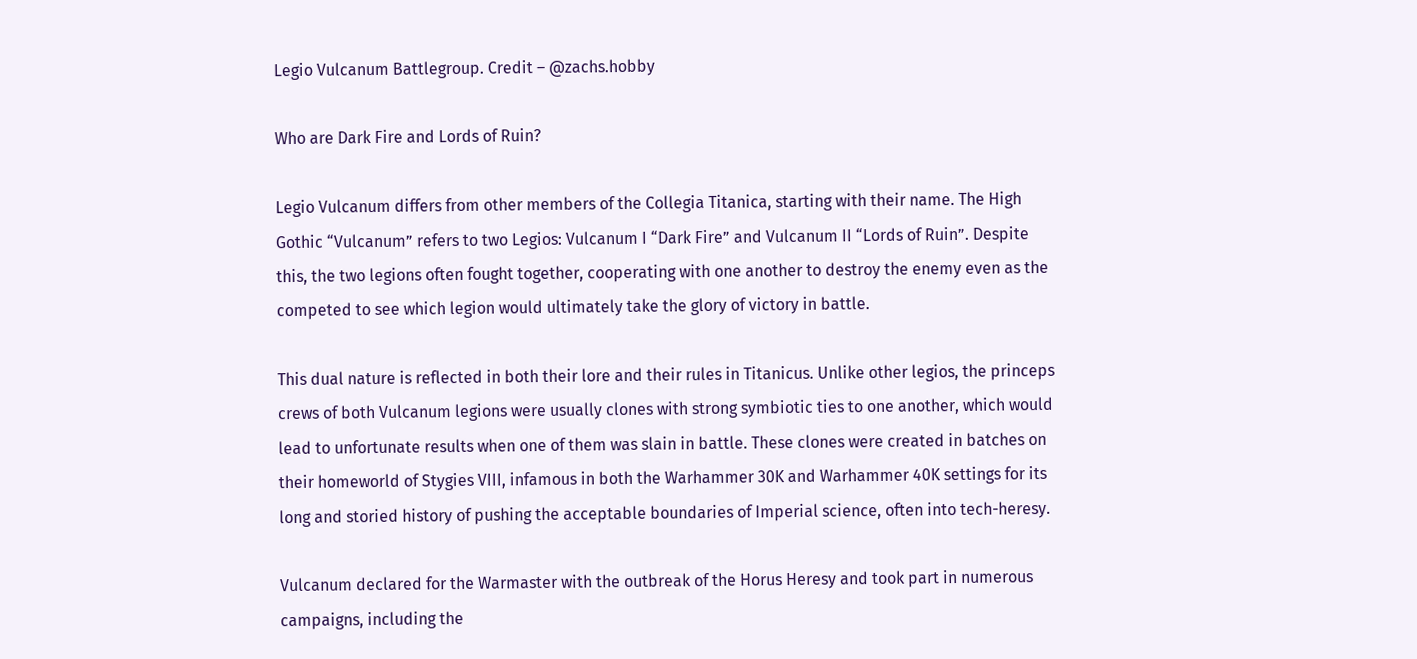Legio Vulcanum Battlegroup. Credit – @zachs.hobby

Who are Dark Fire and Lords of Ruin?

Legio Vulcanum differs from other members of the Collegia Titanica, starting with their name. The High Gothic “Vulcanum” refers to two Legios: Vulcanum I “Dark Fire” and Vulcanum II “Lords of Ruin”. Despite this, the two legions often fought together, cooperating with one another to destroy the enemy even as the competed to see which legion would ultimately take the glory of victory in battle.

This dual nature is reflected in both their lore and their rules in Titanicus. Unlike other legios, the princeps crews of both Vulcanum legions were usually clones with strong symbiotic ties to one another, which would lead to unfortunate results when one of them was slain in battle. These clones were created in batches on their homeworld of Stygies VIII, infamous in both the Warhammer 30K and Warhammer 40K settings for its long and storied history of pushing the acceptable boundaries of Imperial science, often into tech-heresy.

Vulcanum declared for the Warmaster with the outbreak of the Horus Heresy and took part in numerous campaigns, including the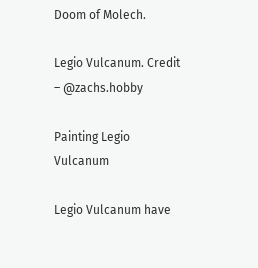Doom of Molech.

Legio Vulcanum. Credit – @zachs.hobby

Painting Legio Vulcanum

Legio Vulcanum have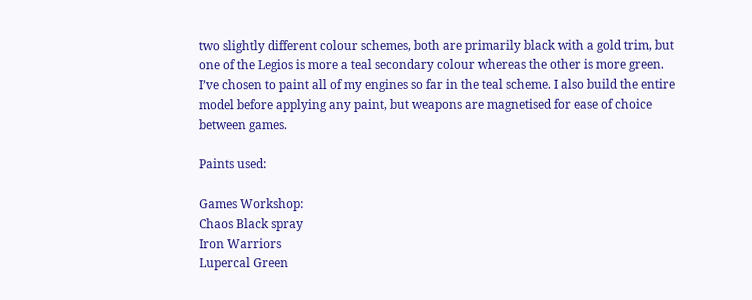two slightly different colour schemes, both are primarily black with a gold trim, but one of the Legios is more a teal secondary colour whereas the other is more green. I’ve chosen to paint all of my engines so far in the teal scheme. I also build the entire model before applying any paint, but weapons are magnetised for ease of choice between games.

Paints used:

Games Workshop:
Chaos Black spray
Iron Warriors
Lupercal Green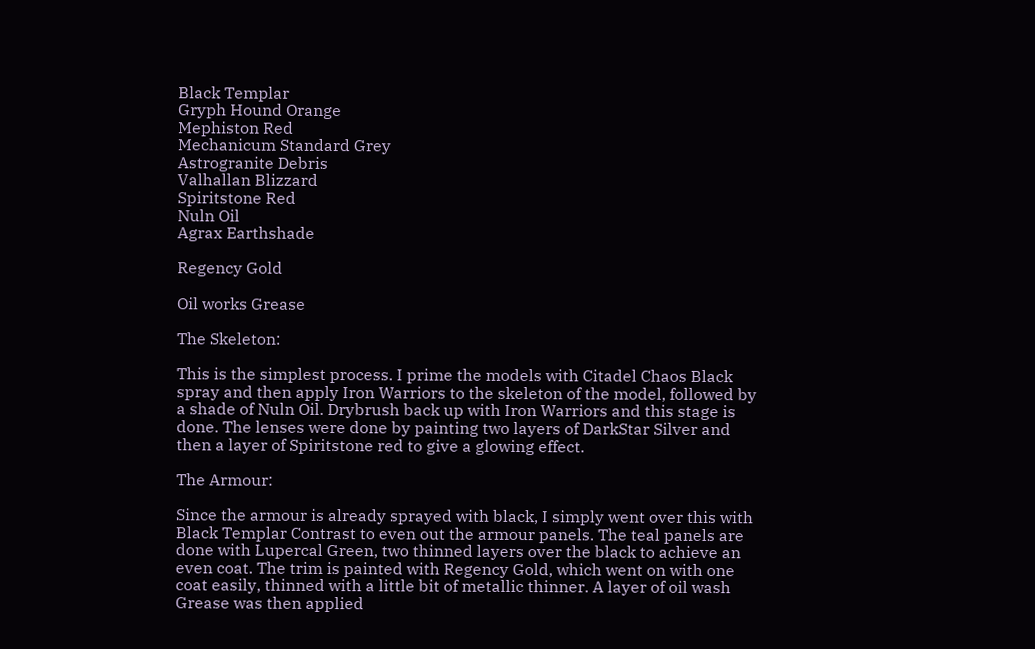Black Templar
Gryph Hound Orange
Mephiston Red
Mechanicum Standard Grey
Astrogranite Debris
Valhallan Blizzard
Spiritstone Red
Nuln Oil
Agrax Earthshade

Regency Gold

Oil works Grease

The Skeleton:

This is the simplest process. I prime the models with Citadel Chaos Black spray and then apply Iron Warriors to the skeleton of the model, followed by a shade of Nuln Oil. Drybrush back up with Iron Warriors and this stage is done. The lenses were done by painting two layers of DarkStar Silver and then a layer of Spiritstone red to give a glowing effect.

The Armour:

Since the armour is already sprayed with black, I simply went over this with Black Templar Contrast to even out the armour panels. The teal panels are done with Lupercal Green, two thinned layers over the black to achieve an even coat. The trim is painted with Regency Gold, which went on with one coat easily, thinned with a little bit of metallic thinner. A layer of oil wash Grease was then applied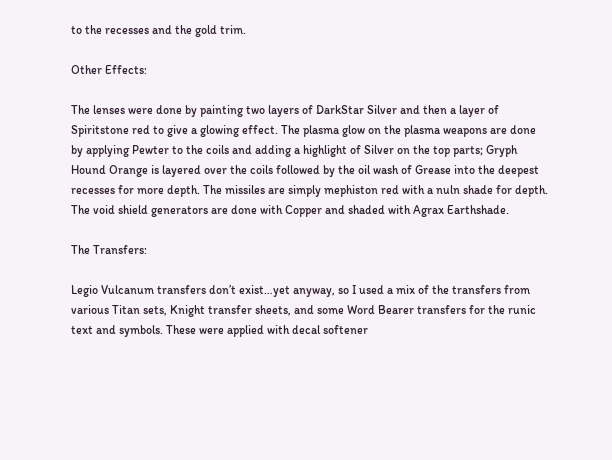to the recesses and the gold trim.

Other Effects:

The lenses were done by painting two layers of DarkStar Silver and then a layer of Spiritstone red to give a glowing effect. The plasma glow on the plasma weapons are done by applying Pewter to the coils and adding a highlight of Silver on the top parts; Gryph Hound Orange is layered over the coils followed by the oil wash of Grease into the deepest recesses for more depth. The missiles are simply mephiston red with a nuln shade for depth. The void shield generators are done with Copper and shaded with Agrax Earthshade.

The Transfers:

Legio Vulcanum transfers don’t exist…yet anyway, so I used a mix of the transfers from various Titan sets, Knight transfer sheets, and some Word Bearer transfers for the runic text and symbols. These were applied with decal softener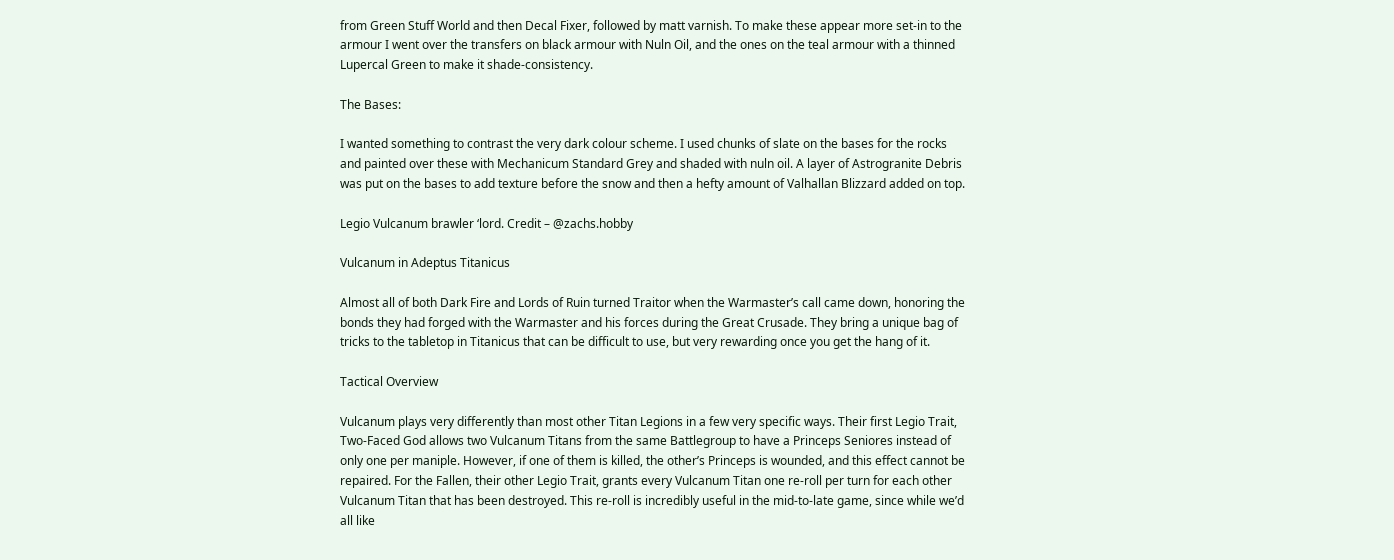from Green Stuff World and then Decal Fixer, followed by matt varnish. To make these appear more set-in to the armour I went over the transfers on black armour with Nuln Oil, and the ones on the teal armour with a thinned Lupercal Green to make it shade-consistency.

The Bases:

I wanted something to contrast the very dark colour scheme. I used chunks of slate on the bases for the rocks and painted over these with Mechanicum Standard Grey and shaded with nuln oil. A layer of Astrogranite Debris was put on the bases to add texture before the snow and then a hefty amount of Valhallan Blizzard added on top.

Legio Vulcanum brawler ‘lord. Credit – @zachs.hobby

Vulcanum in Adeptus Titanicus

Almost all of both Dark Fire and Lords of Ruin turned Traitor when the Warmaster’s call came down, honoring the bonds they had forged with the Warmaster and his forces during the Great Crusade. They bring a unique bag of tricks to the tabletop in Titanicus that can be difficult to use, but very rewarding once you get the hang of it.

Tactical Overview

Vulcanum plays very differently than most other Titan Legions in a few very specific ways. Their first Legio Trait, Two-Faced God allows two Vulcanum Titans from the same Battlegroup to have a Princeps Seniores instead of only one per maniple. However, if one of them is killed, the other’s Princeps is wounded, and this effect cannot be repaired. For the Fallen, their other Legio Trait, grants every Vulcanum Titan one re-roll per turn for each other Vulcanum Titan that has been destroyed. This re-roll is incredibly useful in the mid-to-late game, since while we’d all like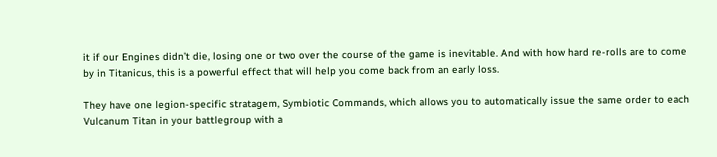it if our Engines didn’t die, losing one or two over the course of the game is inevitable. And with how hard re-rolls are to come by in Titanicus, this is a powerful effect that will help you come back from an early loss.

They have one legion-specific stratagem, Symbiotic Commands, which allows you to automatically issue the same order to each Vulcanum Titan in your battlegroup with a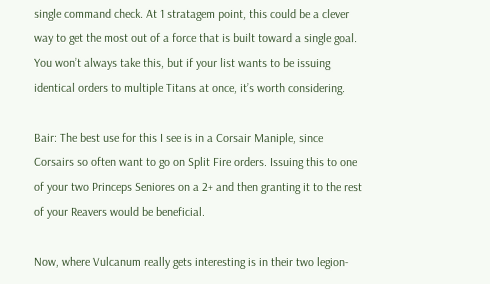single command check. At 1 stratagem point, this could be a clever way to get the most out of a force that is built toward a single goal. You won’t always take this, but if your list wants to be issuing identical orders to multiple Titans at once, it’s worth considering.

Bair: The best use for this I see is in a Corsair Maniple, since Corsairs so often want to go on Split Fire orders. Issuing this to one of your two Princeps Seniores on a 2+ and then granting it to the rest of your Reavers would be beneficial.

Now, where Vulcanum really gets interesting is in their two legion-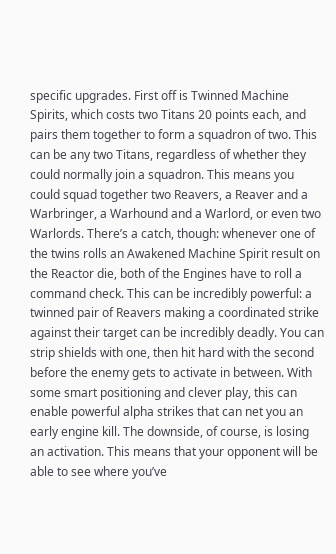specific upgrades. First off is Twinned Machine Spirits, which costs two Titans 20 points each, and pairs them together to form a squadron of two. This can be any two Titans, regardless of whether they could normally join a squadron. This means you could squad together two Reavers, a Reaver and a Warbringer, a Warhound and a Warlord, or even two Warlords. There’s a catch, though: whenever one of the twins rolls an Awakened Machine Spirit result on the Reactor die, both of the Engines have to roll a command check. This can be incredibly powerful: a twinned pair of Reavers making a coordinated strike against their target can be incredibly deadly. You can strip shields with one, then hit hard with the second before the enemy gets to activate in between. With some smart positioning and clever play, this can enable powerful alpha strikes that can net you an early engine kill. The downside, of course, is losing an activation. This means that your opponent will be able to see where you’ve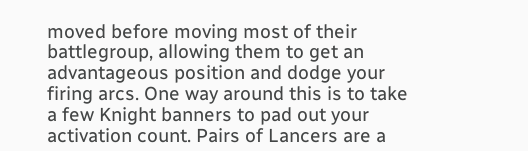moved before moving most of their battlegroup, allowing them to get an advantageous position and dodge your firing arcs. One way around this is to take a few Knight banners to pad out your activation count. Pairs of Lancers are a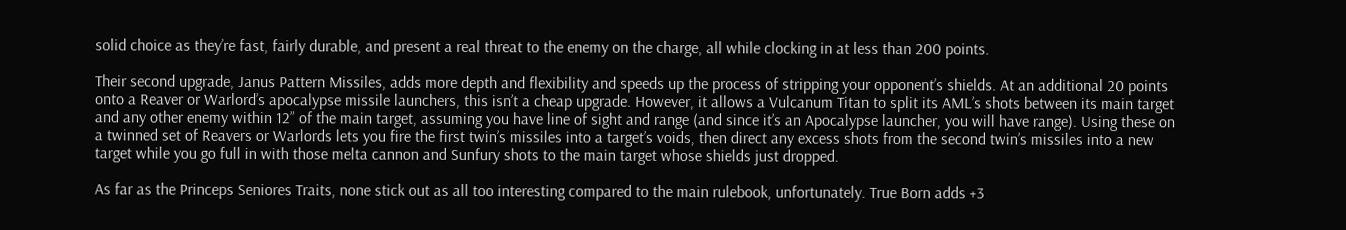solid choice as they’re fast, fairly durable, and present a real threat to the enemy on the charge, all while clocking in at less than 200 points.

Their second upgrade, Janus Pattern Missiles, adds more depth and flexibility and speeds up the process of stripping your opponent’s shields. At an additional 20 points onto a Reaver or Warlord’s apocalypse missile launchers, this isn’t a cheap upgrade. However, it allows a Vulcanum Titan to split its AML’s shots between its main target and any other enemy within 12” of the main target, assuming you have line of sight and range (and since it’s an Apocalypse launcher, you will have range). Using these on a twinned set of Reavers or Warlords lets you fire the first twin’s missiles into a target’s voids, then direct any excess shots from the second twin’s missiles into a new target while you go full in with those melta cannon and Sunfury shots to the main target whose shields just dropped.

As far as the Princeps Seniores Traits, none stick out as all too interesting compared to the main rulebook, unfortunately. True Born adds +3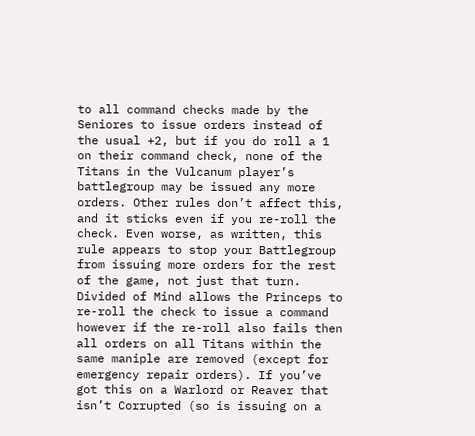to all command checks made by the Seniores to issue orders instead of the usual +2, but if you do roll a 1 on their command check, none of the Titans in the Vulcanum player’s battlegroup may be issued any more orders. Other rules don’t affect this, and it sticks even if you re-roll the check. Even worse, as written, this rule appears to stop your Battlegroup from issuing more orders for the rest of the game, not just that turn.
Divided of Mind allows the Princeps to re-roll the check to issue a command however if the re-roll also fails then all orders on all Titans within the same maniple are removed (except for emergency repair orders). If you’ve got this on a Warlord or Reaver that isn’t Corrupted (so is issuing on a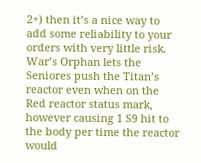2+) then it’s a nice way to add some reliability to your orders with very little risk.
War’s Orphan lets the Seniores push the Titan’s reactor even when on the Red reactor status mark, however causing 1 S9 hit to the body per time the reactor would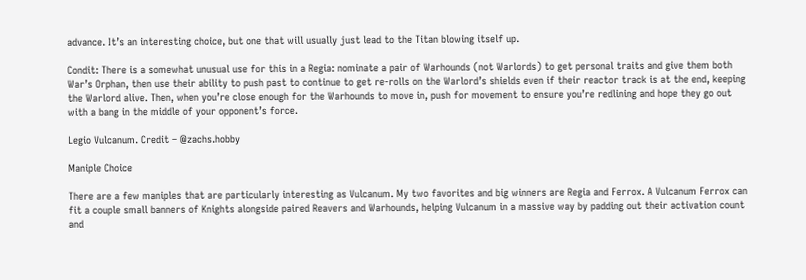advance. It’s an interesting choice, but one that will usually just lead to the Titan blowing itself up.

Condit: There is a somewhat unusual use for this in a Regia: nominate a pair of Warhounds (not Warlords) to get personal traits and give them both War’s Orphan, then use their ability to push past to continue to get re-rolls on the Warlord’s shields even if their reactor track is at the end, keeping the Warlord alive. Then, when you’re close enough for the Warhounds to move in, push for movement to ensure you’re redlining and hope they go out with a bang in the middle of your opponent’s force.

Legio Vulcanum. Credit – @zachs.hobby

Maniple Choice

There are a few maniples that are particularly interesting as Vulcanum. My two favorites and big winners are Regia and Ferrox. A Vulcanum Ferrox can fit a couple small banners of Knights alongside paired Reavers and Warhounds, helping Vulcanum in a massive way by padding out their activation count and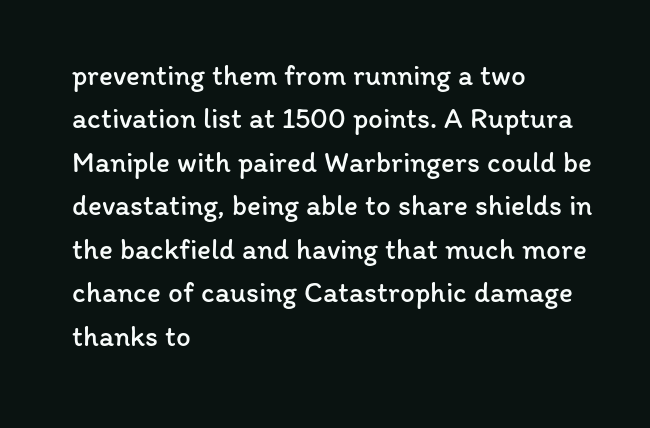preventing them from running a two activation list at 1500 points. A Ruptura Maniple with paired Warbringers could be devastating, being able to share shields in the backfield and having that much more chance of causing Catastrophic damage thanks to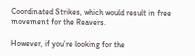Coordinated Strikes, which would result in free movement for the Reavers.

However, if you’re looking for the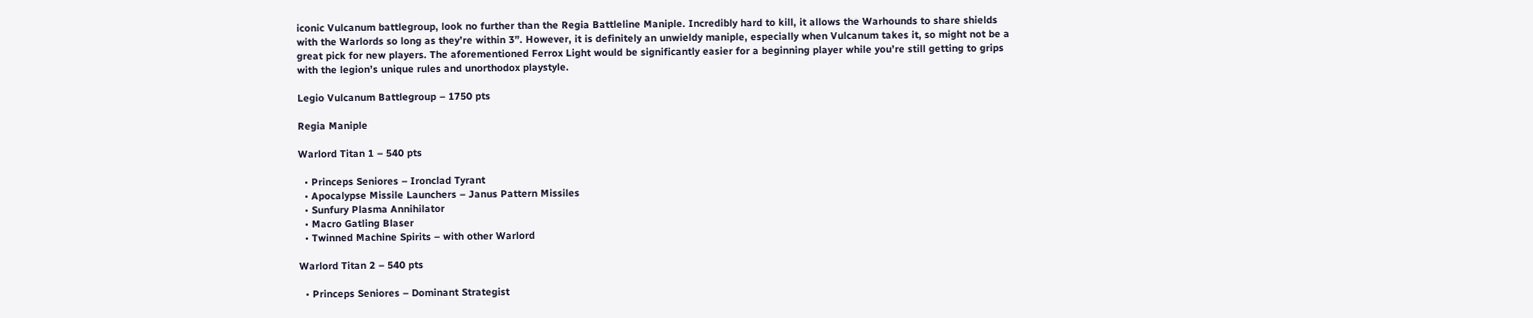iconic Vulcanum battlegroup, look no further than the Regia Battleline Maniple. Incredibly hard to kill, it allows the Warhounds to share shields with the Warlords so long as they’re within 3”. However, it is definitely an unwieldy maniple, especially when Vulcanum takes it, so might not be a great pick for new players. The aforementioned Ferrox Light would be significantly easier for a beginning player while you’re still getting to grips with the legion’s unique rules and unorthodox playstyle.

Legio Vulcanum Battlegroup – 1750 pts

Regia Maniple

Warlord Titan 1 – 540 pts

  • Princeps Seniores – Ironclad Tyrant
  • Apocalypse Missile Launchers – Janus Pattern Missiles
  • Sunfury Plasma Annihilator
  • Macro Gatling Blaser
  • Twinned Machine Spirits – with other Warlord

Warlord Titan 2 – 540 pts

  • Princeps Seniores – Dominant Strategist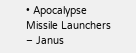• Apocalypse Missile Launchers – Janus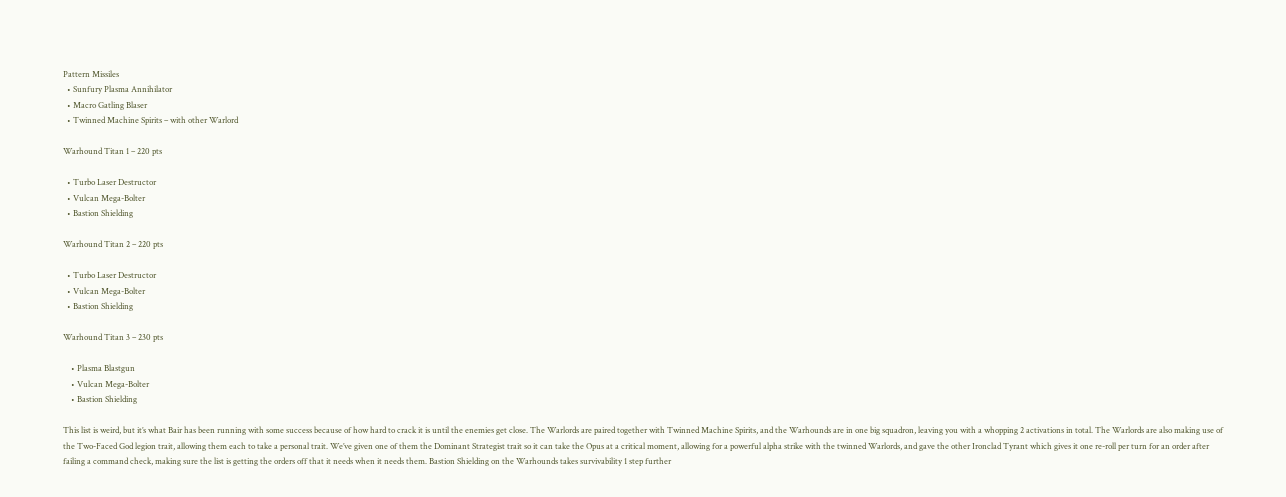Pattern Missiles
  • Sunfury Plasma Annihilator
  • Macro Gatling Blaser
  • Twinned Machine Spirits – with other Warlord

Warhound Titan 1 – 220 pts

  • Turbo Laser Destructor
  • Vulcan Mega-Bolter
  • Bastion Shielding

Warhound Titan 2 – 220 pts

  • Turbo Laser Destructor
  • Vulcan Mega-Bolter
  • Bastion Shielding

Warhound Titan 3 – 230 pts

    • Plasma Blastgun
    • Vulcan Mega-Bolter
    • Bastion Shielding

This list is weird, but it’s what Bair has been running with some success because of how hard to crack it is until the enemies get close. The Warlords are paired together with Twinned Machine Spirits, and the Warhounds are in one big squadron, leaving you with a whopping 2 activations in total. The Warlords are also making use of the Two-Faced God legion trait, allowing them each to take a personal trait. We’ve given one of them the Dominant Strategist trait so it can take the Opus at a critical moment, allowing for a powerful alpha strike with the twinned Warlords, and gave the other Ironclad Tyrant which gives it one re-roll per turn for an order after failing a command check, making sure the list is getting the orders off that it needs when it needs them. Bastion Shielding on the Warhounds takes survivability 1 step further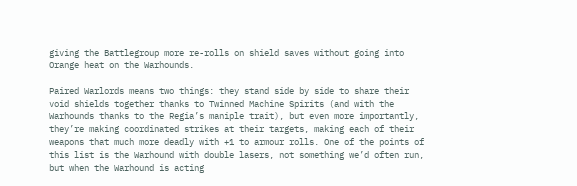giving the Battlegroup more re-rolls on shield saves without going into Orange heat on the Warhounds.

Paired Warlords means two things: they stand side by side to share their void shields together thanks to Twinned Machine Spirits (and with the Warhounds thanks to the Regia’s maniple trait), but even more importantly, they’re making coordinated strikes at their targets, making each of their weapons that much more deadly with +1 to armour rolls. One of the points of this list is the Warhound with double lasers, not something we’d often run, but when the Warhound is acting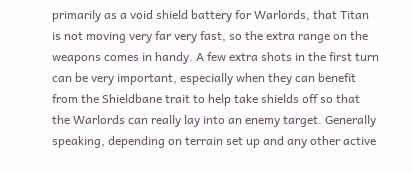primarily as a void shield battery for Warlords, that Titan is not moving very far very fast, so the extra range on the weapons comes in handy. A few extra shots in the first turn can be very important, especially when they can benefit from the Shieldbane trait to help take shields off so that the Warlords can really lay into an enemy target. Generally speaking, depending on terrain set up and any other active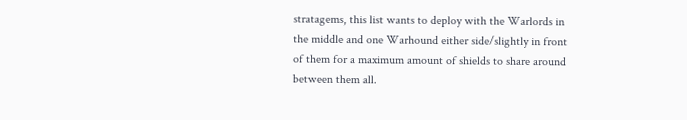stratagems, this list wants to deploy with the Warlords in the middle and one Warhound either side/slightly in front of them for a maximum amount of shields to share around between them all.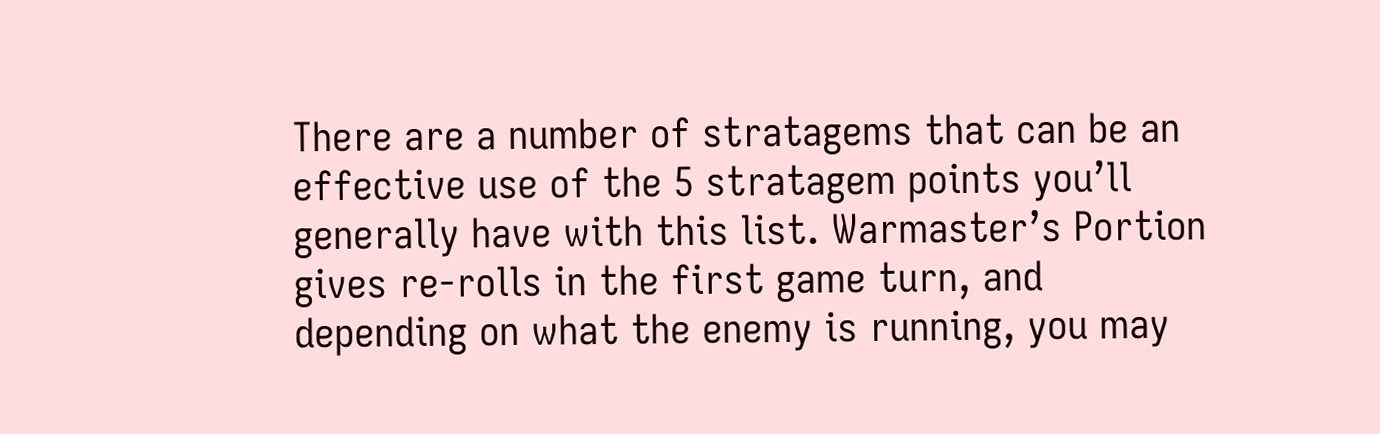There are a number of stratagems that can be an effective use of the 5 stratagem points you’ll generally have with this list. Warmaster’s Portion gives re-rolls in the first game turn, and depending on what the enemy is running, you may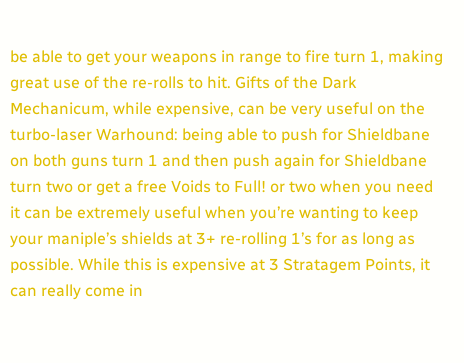be able to get your weapons in range to fire turn 1, making great use of the re-rolls to hit. Gifts of the Dark Mechanicum, while expensive, can be very useful on the turbo-laser Warhound: being able to push for Shieldbane on both guns turn 1 and then push again for Shieldbane turn two or get a free Voids to Full! or two when you need it can be extremely useful when you’re wanting to keep your maniple’s shields at 3+ re-rolling 1’s for as long as possible. While this is expensive at 3 Stratagem Points, it can really come in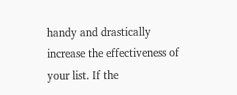handy and drastically increase the effectiveness of your list. If the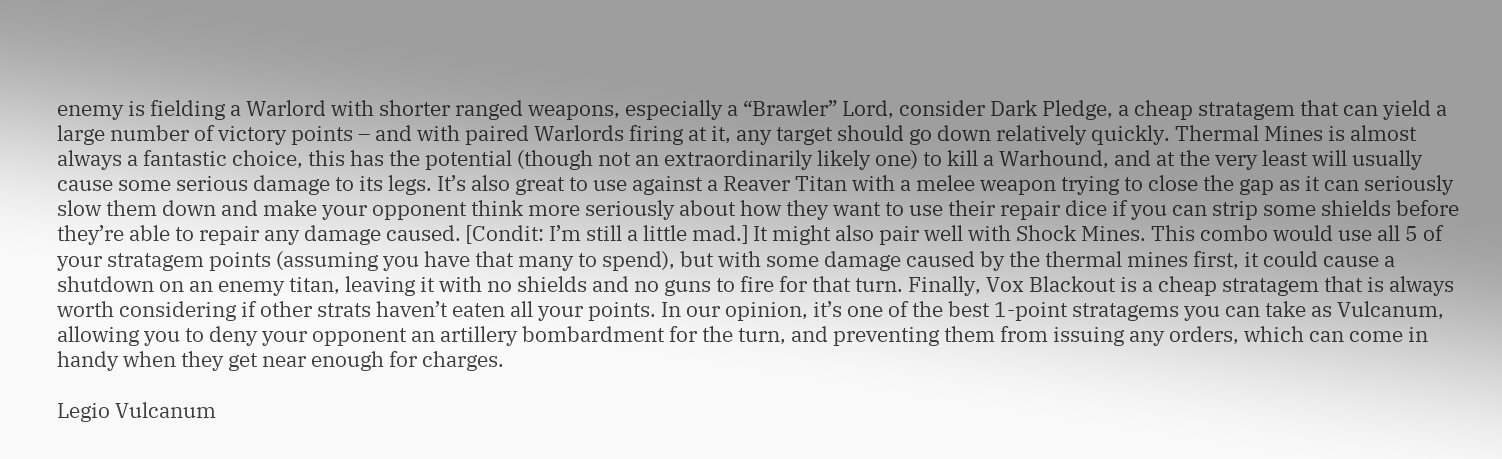enemy is fielding a Warlord with shorter ranged weapons, especially a “Brawler” Lord, consider Dark Pledge, a cheap stratagem that can yield a large number of victory points – and with paired Warlords firing at it, any target should go down relatively quickly. Thermal Mines is almost always a fantastic choice, this has the potential (though not an extraordinarily likely one) to kill a Warhound, and at the very least will usually cause some serious damage to its legs. It’s also great to use against a Reaver Titan with a melee weapon trying to close the gap as it can seriously slow them down and make your opponent think more seriously about how they want to use their repair dice if you can strip some shields before they’re able to repair any damage caused. [Condit: I’m still a little mad.] It might also pair well with Shock Mines. This combo would use all 5 of your stratagem points (assuming you have that many to spend), but with some damage caused by the thermal mines first, it could cause a shutdown on an enemy titan, leaving it with no shields and no guns to fire for that turn. Finally, Vox Blackout is a cheap stratagem that is always worth considering if other strats haven’t eaten all your points. In our opinion, it’s one of the best 1-point stratagems you can take as Vulcanum, allowing you to deny your opponent an artillery bombardment for the turn, and preventing them from issuing any orders, which can come in handy when they get near enough for charges.

Legio Vulcanum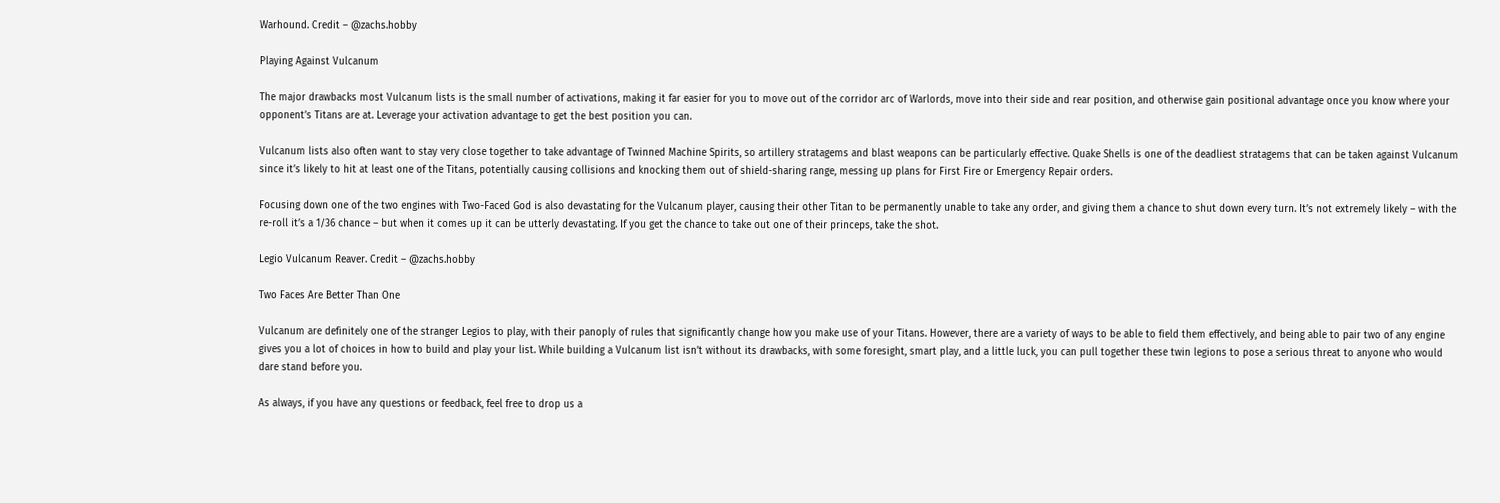Warhound. Credit – @zachs.hobby

Playing Against Vulcanum

The major drawbacks most Vulcanum lists is the small number of activations, making it far easier for you to move out of the corridor arc of Warlords, move into their side and rear position, and otherwise gain positional advantage once you know where your opponent’s Titans are at. Leverage your activation advantage to get the best position you can.

Vulcanum lists also often want to stay very close together to take advantage of Twinned Machine Spirits, so artillery stratagems and blast weapons can be particularly effective. Quake Shells is one of the deadliest stratagems that can be taken against Vulcanum since it’s likely to hit at least one of the Titans, potentially causing collisions and knocking them out of shield-sharing range, messing up plans for First Fire or Emergency Repair orders.

Focusing down one of the two engines with Two-Faced God is also devastating for the Vulcanum player, causing their other Titan to be permanently unable to take any order, and giving them a chance to shut down every turn. It’s not extremely likely – with the re-roll it’s a 1/36 chance – but when it comes up it can be utterly devastating. If you get the chance to take out one of their princeps, take the shot.

Legio Vulcanum Reaver. Credit – @zachs.hobby

Two Faces Are Better Than One

Vulcanum are definitely one of the stranger Legios to play, with their panoply of rules that significantly change how you make use of your Titans. However, there are a variety of ways to be able to field them effectively, and being able to pair two of any engine gives you a lot of choices in how to build and play your list. While building a Vulcanum list isn’t without its drawbacks, with some foresight, smart play, and a little luck, you can pull together these twin legions to pose a serious threat to anyone who would dare stand before you.

As always, if you have any questions or feedback, feel free to drop us a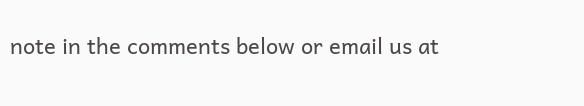note in the comments below or email us at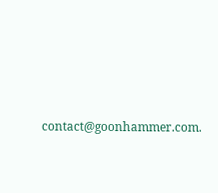contact@goonhammer.com.